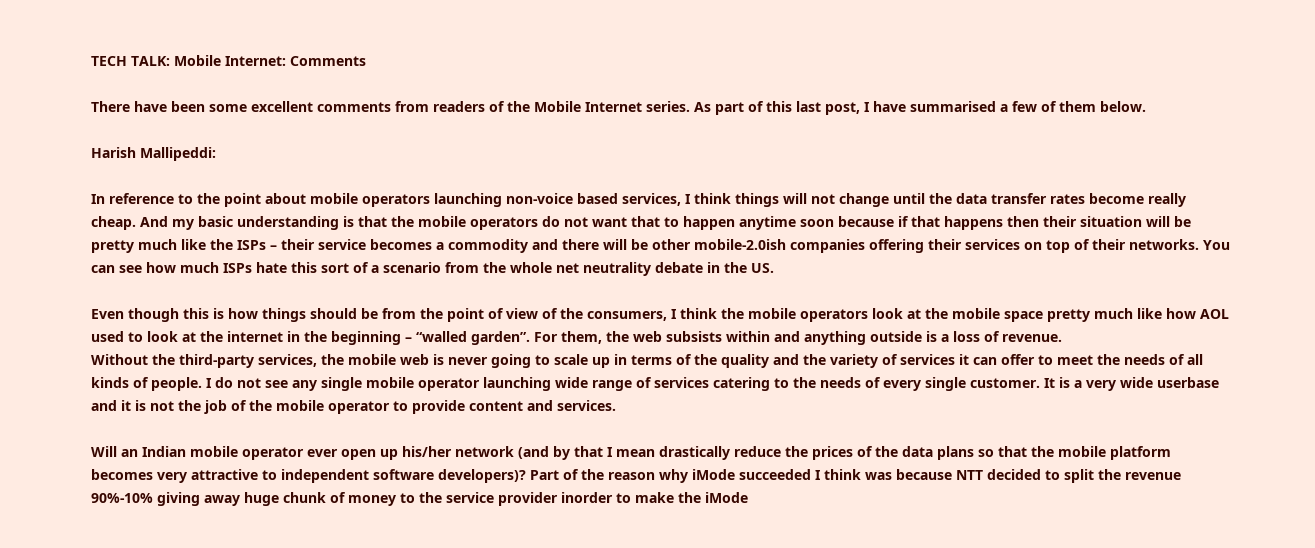TECH TALK: Mobile Internet: Comments

There have been some excellent comments from readers of the Mobile Internet series. As part of this last post, I have summarised a few of them below.

Harish Mallipeddi:

In reference to the point about mobile operators launching non-voice based services, I think things will not change until the data transfer rates become really cheap. And my basic understanding is that the mobile operators do not want that to happen anytime soon because if that happens then their situation will be pretty much like the ISPs – their service becomes a commodity and there will be other mobile-2.0ish companies offering their services on top of their networks. You can see how much ISPs hate this sort of a scenario from the whole net neutrality debate in the US.

Even though this is how things should be from the point of view of the consumers, I think the mobile operators look at the mobile space pretty much like how AOL used to look at the internet in the beginning – “walled garden”. For them, the web subsists within and anything outside is a loss of revenue.
Without the third-party services, the mobile web is never going to scale up in terms of the quality and the variety of services it can offer to meet the needs of all kinds of people. I do not see any single mobile operator launching wide range of services catering to the needs of every single customer. It is a very wide userbase and it is not the job of the mobile operator to provide content and services.

Will an Indian mobile operator ever open up his/her network (and by that I mean drastically reduce the prices of the data plans so that the mobile platform becomes very attractive to independent software developers)? Part of the reason why iMode succeeded I think was because NTT decided to split the revenue 90%-10% giving away huge chunk of money to the service provider inorder to make the iMode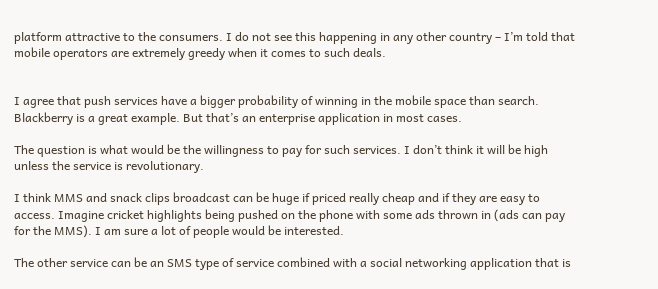platform attractive to the consumers. I do not see this happening in any other country – I’m told that mobile operators are extremely greedy when it comes to such deals.


I agree that push services have a bigger probability of winning in the mobile space than search. Blackberry is a great example. But that’s an enterprise application in most cases.

The question is what would be the willingness to pay for such services. I don’t think it will be high unless the service is revolutionary.

I think MMS and snack clips broadcast can be huge if priced really cheap and if they are easy to access. Imagine cricket highlights being pushed on the phone with some ads thrown in (ads can pay for the MMS). I am sure a lot of people would be interested.

The other service can be an SMS type of service combined with a social networking application that is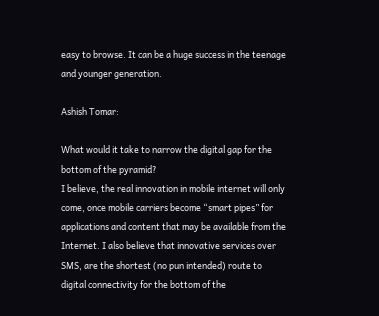easy to browse. It can be a huge success in the teenage and younger generation.

Ashish Tomar:

What would it take to narrow the digital gap for the bottom of the pyramid?
I believe, the real innovation in mobile internet will only come, once mobile carriers become “smart pipes” for applications and content that may be available from the Internet. I also believe that innovative services over SMS, are the shortest (no pun intended) route to digital connectivity for the bottom of the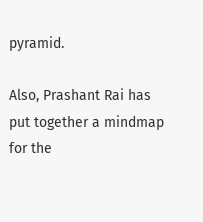pyramid.

Also, Prashant Rai has put together a mindmap for the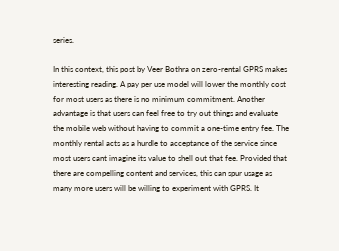series.

In this context, this post by Veer Bothra on zero-rental GPRS makes interesting reading. A pay per use model will lower the monthly cost for most users as there is no minimum commitment. Another advantage is that users can feel free to try out things and evaluate the mobile web without having to commit a one-time entry fee. The monthly rental acts as a hurdle to acceptance of the service since most users cant imagine its value to shell out that fee. Provided that there are compelling content and services, this can spur usage as many more users will be willing to experiment with GPRS. It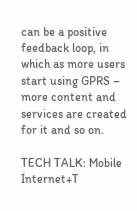can be a positive feedback loop, in which as more users start using GPRS – more content and services are created for it and so on.

TECH TALK: Mobile Internet+T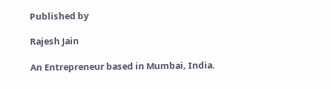Published by

Rajesh Jain

An Entrepreneur based in Mumbai, India.